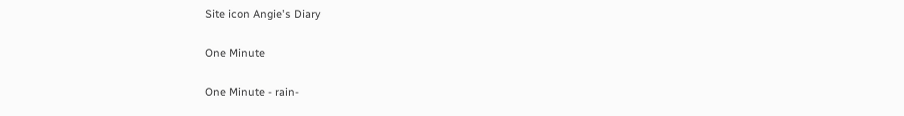Site icon Angie's Diary

One Minute

One Minute - rain-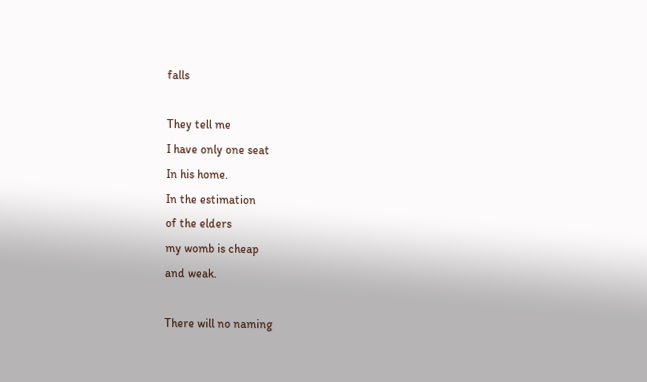falls

They tell me
I have only one seat
In his home.
In the estimation
of the elders
my womb is cheap
and weak.

There will no naming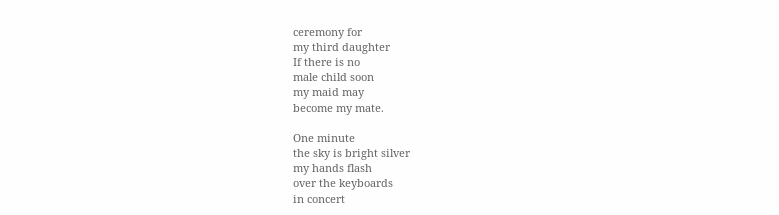ceremony for
my third daughter
If there is no
male child soon
my maid may
become my mate.

One minute
the sky is bright silver
my hands flash
over the keyboards
in concert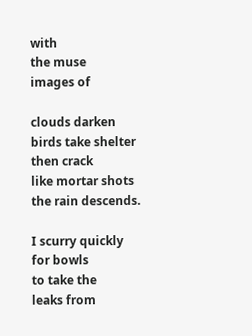with
the muse
images of

clouds darken
birds take shelter
then crack
like mortar shots
the rain descends.

I scurry quickly
for bowls
to take the
leaks from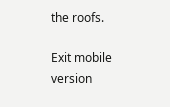the roofs.

Exit mobile version